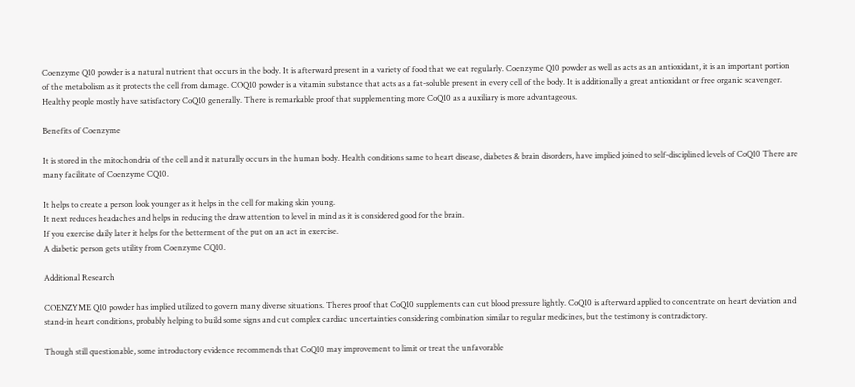Coenzyme Q10 powder is a natural nutrient that occurs in the body. It is afterward present in a variety of food that we eat regularly. Coenzyme Q10 powder as well as acts as an antioxidant, it is an important portion of the metabolism as it protects the cell from damage. COQ10 powder is a vitamin substance that acts as a fat-soluble present in every cell of the body. It is additionally a great antioxidant or free organic scavenger. Healthy people mostly have satisfactory CoQ10 generally. There is remarkable proof that supplementing more CoQ10 as a auxiliary is more advantageous.

Benefits of Coenzyme

It is stored in the mitochondria of the cell and it naturally occurs in the human body. Health conditions same to heart disease, diabetes & brain disorders, have implied joined to self-disciplined levels of CoQ10 There are many facilitate of Coenzyme CQ10.

It helps to create a person look younger as it helps in the cell for making skin young.
It next reduces headaches and helps in reducing the draw attention to level in mind as it is considered good for the brain.
If you exercise daily later it helps for the betterment of the put on an act in exercise.
A diabetic person gets utility from Coenzyme CQ10.

Additional Research

COENZYME Q10 powder has implied utilized to govern many diverse situations. Theres proof that CoQ10 supplements can cut blood pressure lightly. CoQ10 is afterward applied to concentrate on heart deviation and stand-in heart conditions, probably helping to build some signs and cut complex cardiac uncertainties considering combination similar to regular medicines, but the testimony is contradictory.

Though still questionable, some introductory evidence recommends that CoQ10 may improvement to limit or treat the unfavorable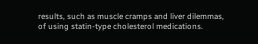results, such as muscle cramps and liver dilemmas, of using statin-type cholesterol medications.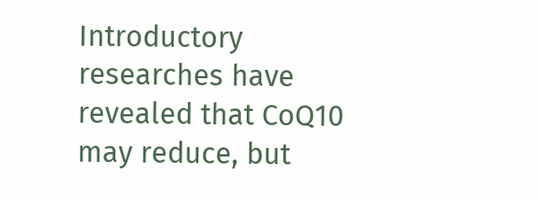Introductory researches have revealed that CoQ10 may reduce, but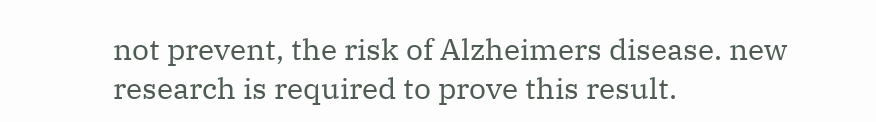not prevent, the risk of Alzheimers disease. new research is required to prove this result.